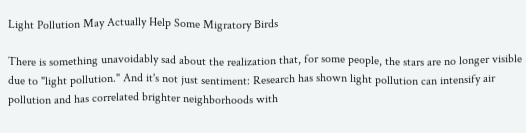Light Pollution May Actually Help Some Migratory Birds

There is something unavoidably sad about the realization that, for some people, the stars are no longer visible due to "light pollution." And it's not just sentiment: Research has shown light pollution can intensify air pollution and has correlated brighter neighborhoods with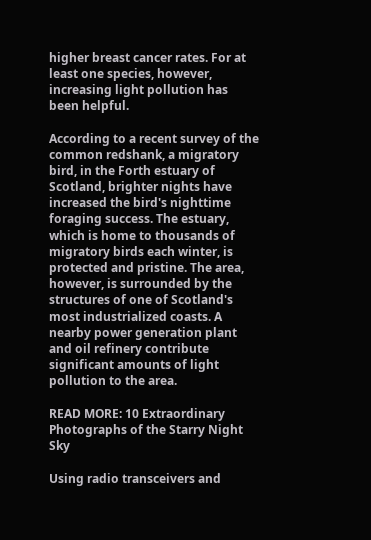higher breast cancer rates. For at least one species, however, increasing light pollution has been helpful.

According to a recent survey of the common redshank, a migratory bird, in the Forth estuary of Scotland, brighter nights have increased the bird's nighttime foraging success. The estuary, which is home to thousands of migratory birds each winter, is protected and pristine. The area, however, is surrounded by the structures of one of Scotland's most industrialized coasts. A nearby power generation plant and oil refinery contribute significant amounts of light pollution to the area.

READ MORE: 10 Extraordinary Photographs of the Starry Night Sky

Using radio transceivers and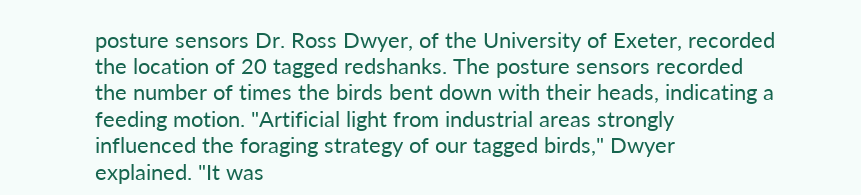posture sensors Dr. Ross Dwyer, of the University of Exeter, recorded the location of 20 tagged redshanks. The posture sensors recorded the number of times the birds bent down with their heads, indicating a feeding motion. "Artificial light from industrial areas strongly influenced the foraging strategy of our tagged birds," Dwyer explained. "It was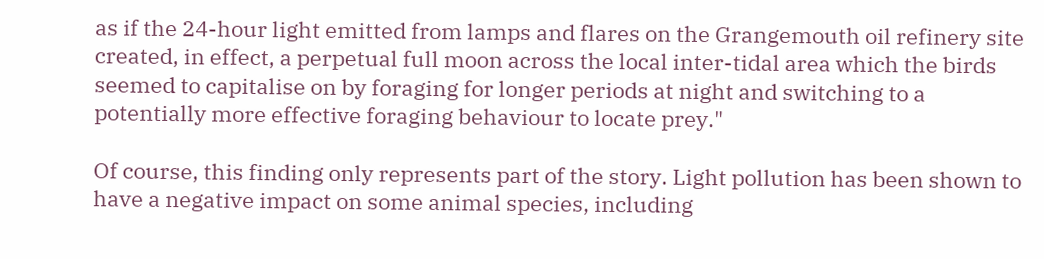as if the 24-hour light emitted from lamps and flares on the Grangemouth oil refinery site created, in effect, a perpetual full moon across the local inter-tidal area which the birds seemed to capitalise on by foraging for longer periods at night and switching to a potentially more effective foraging behaviour to locate prey."

Of course, this finding only represents part of the story. Light pollution has been shown to have a negative impact on some animal species, including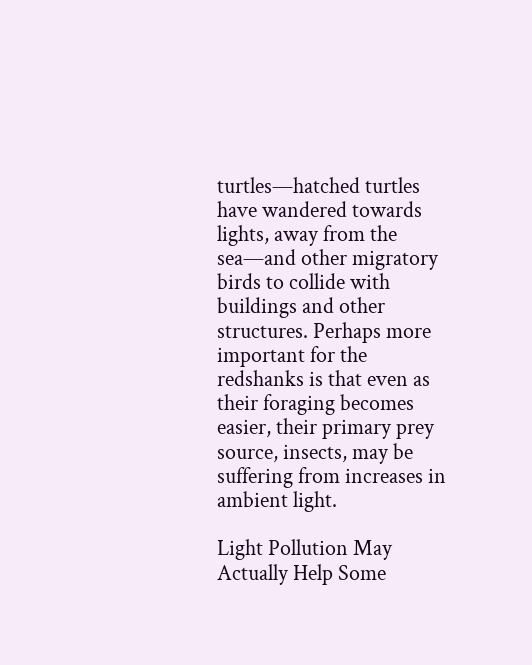turtles—hatched turtles have wandered towards lights, away from the sea—and other migratory birds to collide with buildings and other structures. Perhaps more important for the redshanks is that even as their foraging becomes easier, their primary prey source, insects, may be suffering from increases in ambient light.

Light Pollution May Actually Help Some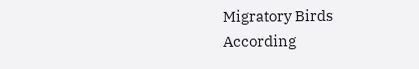Migratory Birds
According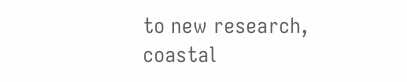to new research, coastal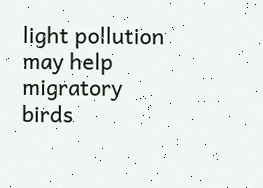light pollution may help migratory birds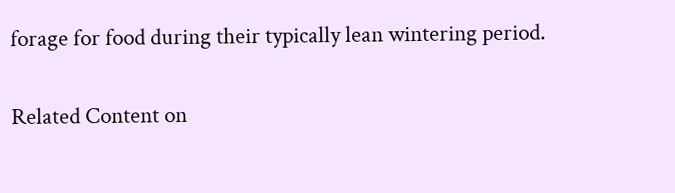forage for food during their typically lean wintering period.

Related Content on